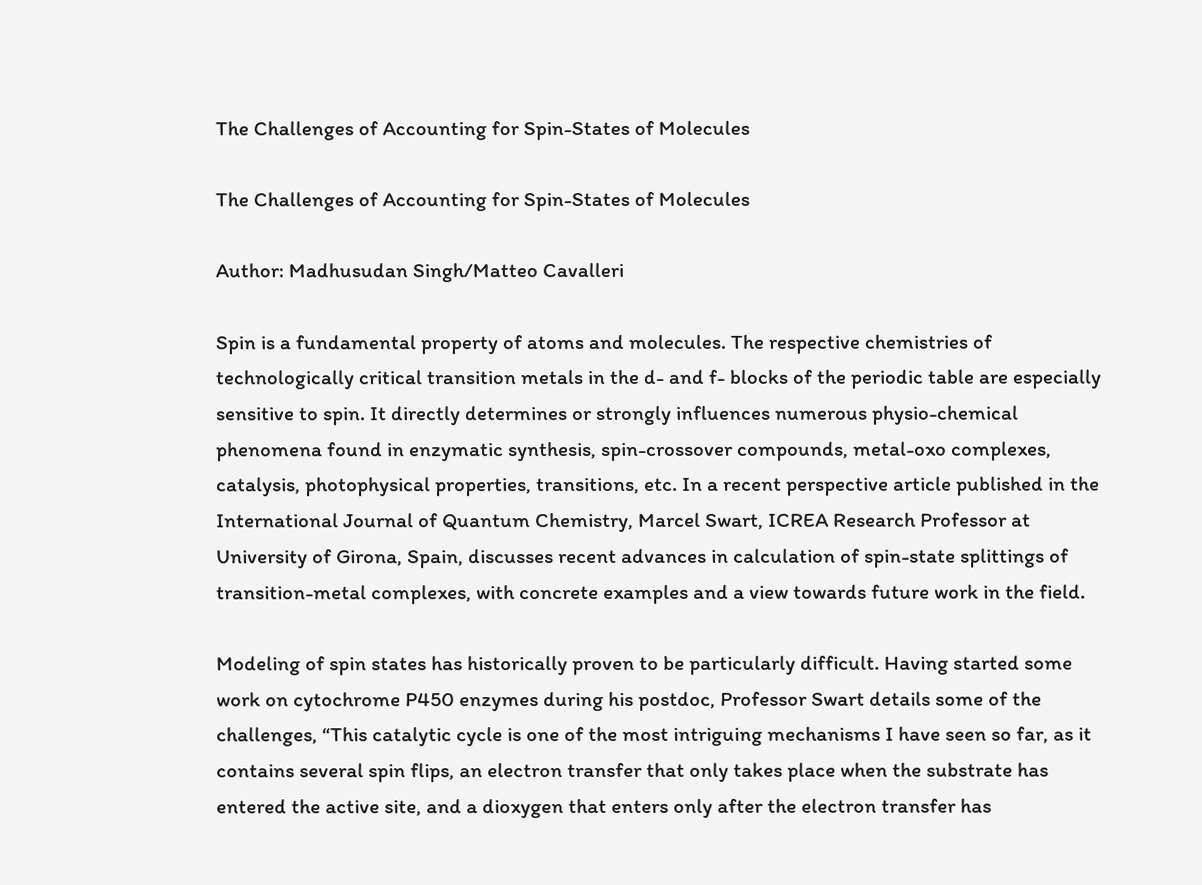The Challenges of Accounting for Spin-States of Molecules

The Challenges of Accounting for Spin-States of Molecules

Author: Madhusudan Singh/Matteo Cavalleri

Spin is a fundamental property of atoms and molecules. The respective chemistries of technologically critical transition metals in the d- and f- blocks of the periodic table are especially sensitive to spin. It directly determines or strongly influences numerous physio-chemical phenomena found in enzymatic synthesis, spin-crossover compounds, metal-oxo complexes, catalysis, photophysical properties, transitions, etc. In a recent perspective article published in the International Journal of Quantum Chemistry, Marcel Swart, ICREA Research Professor at University of Girona, Spain, discusses recent advances in calculation of spin-state splittings of transition-metal complexes, with concrete examples and a view towards future work in the field.

Modeling of spin states has historically proven to be particularly difficult. Having started some work on cytochrome P450 enzymes during his postdoc, Professor Swart details some of the challenges, “This catalytic cycle is one of the most intriguing mechanisms I have seen so far, as it contains several spin flips, an electron transfer that only takes place when the substrate has entered the active site, and a dioxygen that enters only after the electron transfer has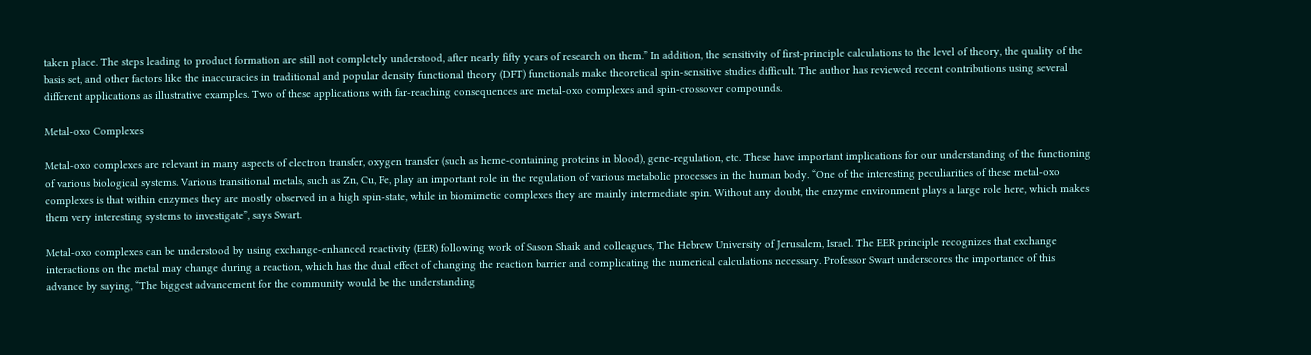taken place. The steps leading to product formation are still not completely understood, after nearly fifty years of research on them.” In addition, the sensitivity of first-principle calculations to the level of theory, the quality of the basis set, and other factors like the inaccuracies in traditional and popular density functional theory (DFT) functionals make theoretical spin-sensitive studies difficult. The author has reviewed recent contributions using several different applications as illustrative examples. Two of these applications with far-reaching consequences are metal-oxo complexes and spin-crossover compounds.

Metal-oxo Complexes

Metal-oxo complexes are relevant in many aspects of electron transfer, oxygen transfer (such as heme-containing proteins in blood), gene-regulation, etc. These have important implications for our understanding of the functioning of various biological systems. Various transitional metals, such as Zn, Cu, Fe, play an important role in the regulation of various metabolic processes in the human body. “One of the interesting peculiarities of these metal-oxo complexes is that within enzymes they are mostly observed in a high spin-state, while in biomimetic complexes they are mainly intermediate spin. Without any doubt, the enzyme environment plays a large role here, which makes them very interesting systems to investigate”, says Swart.

Metal-oxo complexes can be understood by using exchange-enhanced reactivity (EER) following work of Sason Shaik and colleagues, The Hebrew University of Jerusalem, Israel. The EER principle recognizes that exchange interactions on the metal may change during a reaction, which has the dual effect of changing the reaction barrier and complicating the numerical calculations necessary. Professor Swart underscores the importance of this advance by saying, “The biggest advancement for the community would be the understanding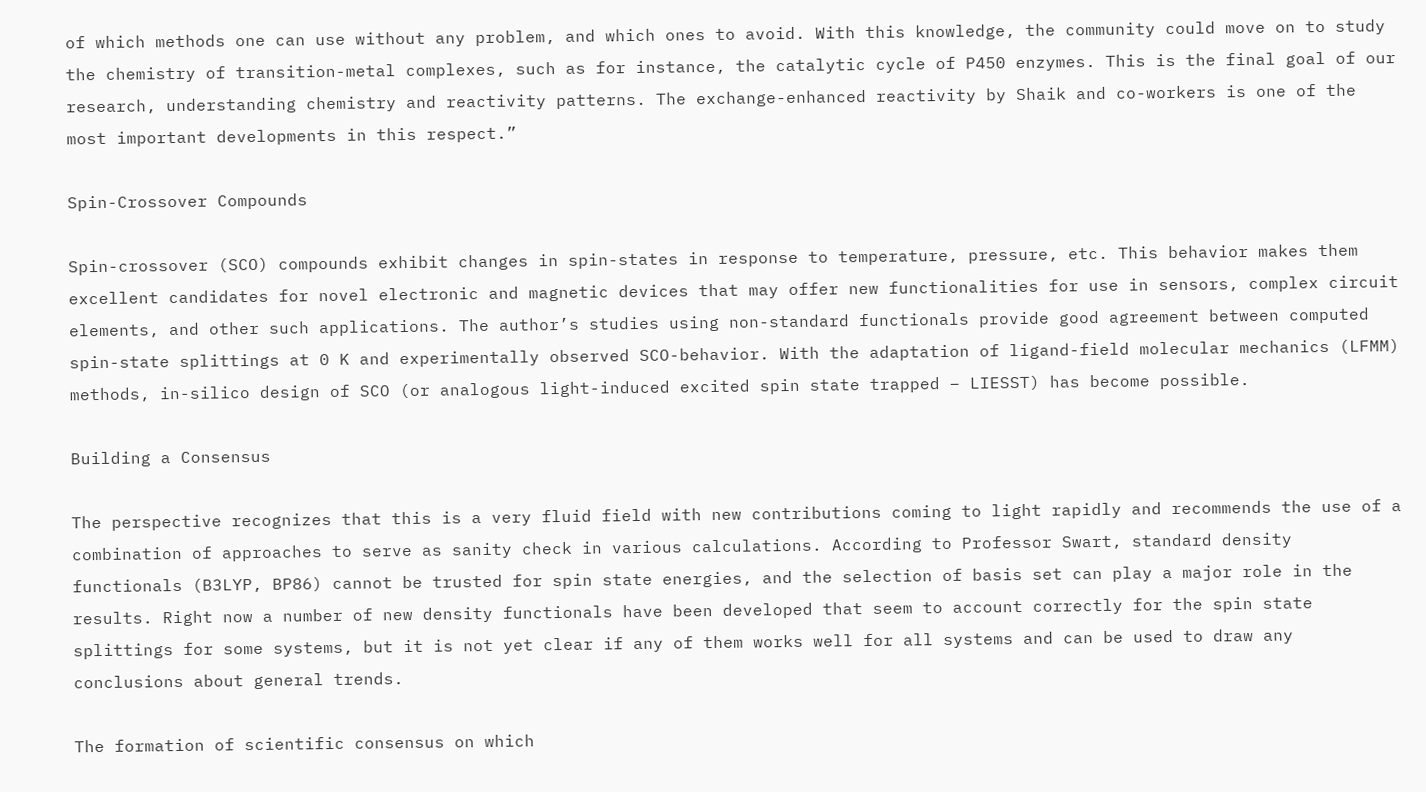of which methods one can use without any problem, and which ones to avoid. With this knowledge, the community could move on to study the chemistry of transition-metal complexes, such as for instance, the catalytic cycle of P450 enzymes. This is the final goal of our research, understanding chemistry and reactivity patterns. The exchange-enhanced reactivity by Shaik and co-workers is one of the most important developments in this respect.”

Spin-Crossover Compounds

Spin-crossover (SCO) compounds exhibit changes in spin-states in response to temperature, pressure, etc. This behavior makes them excellent candidates for novel electronic and magnetic devices that may offer new functionalities for use in sensors, complex circuit elements, and other such applications. The author’s studies using non-standard functionals provide good agreement between computed spin-state splittings at 0 K and experimentally observed SCO-behavior. With the adaptation of ligand-field molecular mechanics (LFMM) methods, in-silico design of SCO (or analogous light-induced excited spin state trapped – LIESST) has become possible.

Building a Consensus

The perspective recognizes that this is a very fluid field with new contributions coming to light rapidly and recommends the use of a combination of approaches to serve as sanity check in various calculations. According to Professor Swart, standard density functionals (B3LYP, BP86) cannot be trusted for spin state energies, and the selection of basis set can play a major role in the results. Right now a number of new density functionals have been developed that seem to account correctly for the spin state splittings for some systems, but it is not yet clear if any of them works well for all systems and can be used to draw any conclusions about general trends.

The formation of scientific consensus on which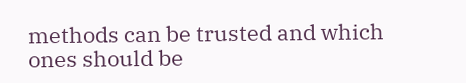methods can be trusted and which ones should be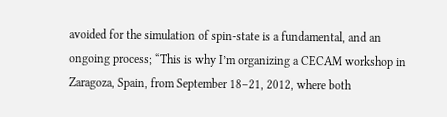avoided for the simulation of spin-state is a fundamental, and an ongoing process; “This is why I’m organizing a CECAM workshop in Zaragoza, Spain, from September 18–21, 2012, where both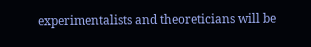experimentalists and theoreticians will be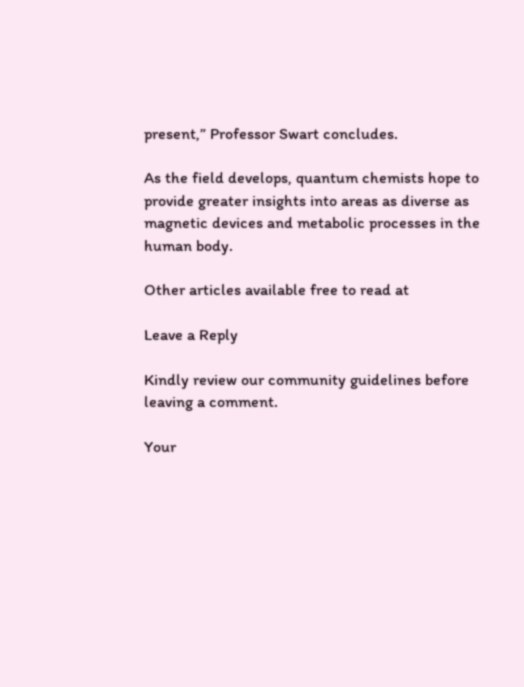present,” Professor Swart concludes.

As the field develops, quantum chemists hope to provide greater insights into areas as diverse as magnetic devices and metabolic processes in the human body.

Other articles available free to read at

Leave a Reply

Kindly review our community guidelines before leaving a comment.

Your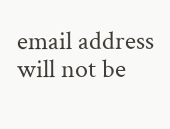email address will not be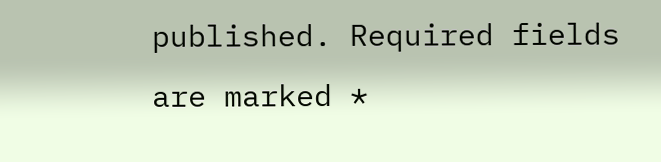published. Required fields are marked *